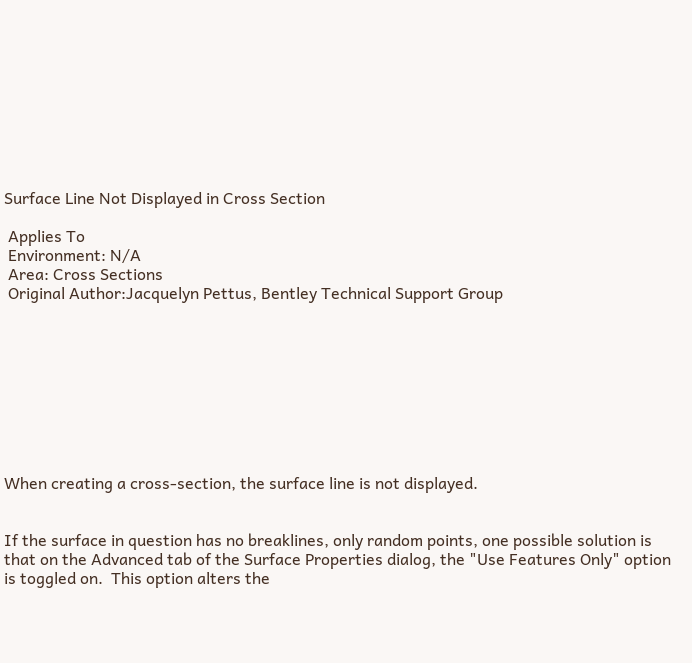Surface Line Not Displayed in Cross Section

 Applies To
 Environment: N/A
 Area: Cross Sections
 Original Author:Jacquelyn Pettus, Bentley Technical Support Group









When creating a cross-section, the surface line is not displayed.


If the surface in question has no breaklines, only random points, one possible solution is that on the Advanced tab of the Surface Properties dialog, the "Use Features Only" option is toggled on.  This option alters the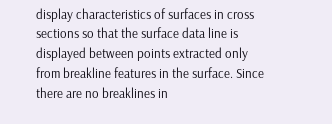display characteristics of surfaces in cross sections so that the surface data line is displayed between points extracted only from breakline features in the surface. Since there are no breaklines in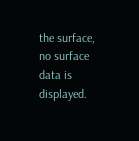the surface, no surface data is displayed.